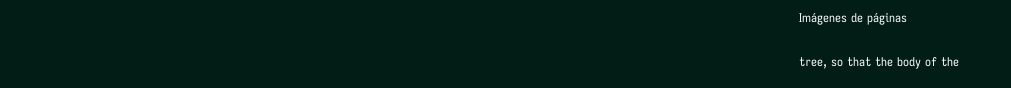Imágenes de páginas

tree, so that the body of the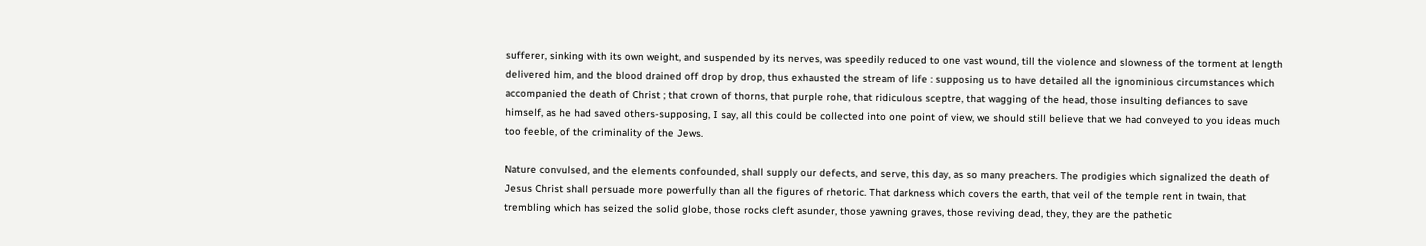sufferer, sinking with its own weight, and suspended by its nerves, was speedily reduced to one vast wound, till the violence and slowness of the torment at length delivered him, and the blood drained off drop by drop, thus exhausted the stream of life : supposing us to have detailed all the ignominious circumstances which accompanied the death of Christ ; that crown of thorns, that purple rohe, that ridiculous sceptre, that wagging of the head, those insulting defiances to save himself, as he had saved others-supposing, I say, all this could be collected into one point of view, we should still believe that we had conveyed to you ideas much too feeble, of the criminality of the Jews.

Nature convulsed, and the elements confounded, shall supply our defects, and serve, this day, as so many preachers. The prodigies which signalized the death of Jesus Christ shall persuade more powerfully than all the figures of rhetoric. That darkness which covers the earth, that veil of the temple rent in twain, that trembling which has seized the solid globe, those rocks cleft asunder, those yawning graves, those reviving dead, they, they are the pathetic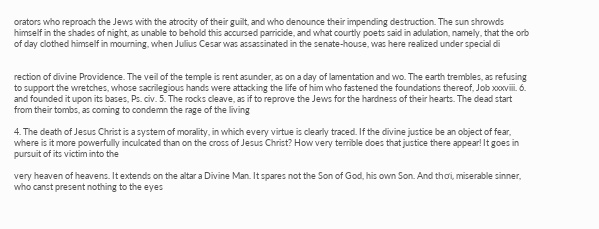orators who reproach the Jews with the atrocity of their guilt, and who denounce their impending destruction. The sun shrowds himself in the shades of night, as unable to behold this accursed parricide, and what courtly poets said in adulation, namely, that the orb of day clothed himself in mourning, when Julius Cesar was assassinated in the senate-house, was here realized under special di


rection of divine Providence. The veil of the temple is rent asunder, as on a day of lamentation and wo. The earth trembles, as refusing to support the wretches, whose sacrilegious hands were attacking the life of him who fastened the foundations thereof, Job xxxviii. 6. and founded it upon its bases, Ps. civ. 5. The rocks cleave, as if to reprove the Jews for the hardness of their hearts. The dead start from their tombs, as coming to condemn the rage of the living

4. The death of Jesus Christ is a system of morality, in which every virtue is clearly traced. If the divine justice be an object of fear, where is it more powerfully inculcated than on the cross of Jesus Christ? How very terrible does that justice there appear! It goes in pursuit of its victim into the

very heaven of heavens. It extends on the altar a Divine Man. It spares not the Son of God, his own Son. And thơi, miserable sinner, who canst present nothing to the eyes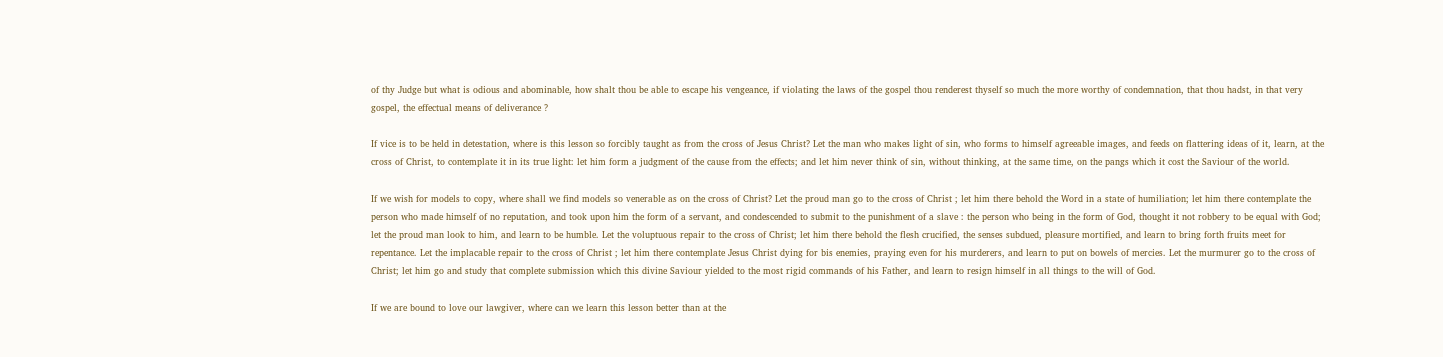of thy Judge but what is odious and abominable, how shalt thou be able to escape his vengeance, if violating the laws of the gospel thou renderest thyself so much the more worthy of condemnation, that thou hadst, in that very gospel, the effectual means of deliverance ?

If vice is to be held in detestation, where is this lesson so forcibly taught as from the cross of Jesus Christ? Let the man who makes light of sin, who forms to himself agreeable images, and feeds on flattering ideas of it, learn, at the cross of Christ, to contemplate it in its true light: let him form a judgment of the cause from the effects; and let him never think of sin, without thinking, at the same time, on the pangs which it cost the Saviour of the world.

If we wish for models to copy, where shall we find models so venerable as on the cross of Christ? Let the proud man go to the cross of Christ ; let him there behold the Word in a state of humiliation; let him there contemplate the person who made himself of no reputation, and took upon him the form of a servant, and condescended to submit to the punishment of a slave : the person who being in the form of God, thought it not robbery to be equal with God; let the proud man look to him, and learn to be humble. Let the voluptuous repair to the cross of Christ; let him there behold the flesh crucified, the senses subdued, pleasure mortified, and learn to bring forth fruits meet for repentance. Let the implacable repair to the cross of Christ ; let him there contemplate Jesus Christ dying for bis enemies, praying even for his murderers, and learn to put on bowels of mercies. Let the murmurer go to the cross of Christ; let him go and study that complete submission which this divine Saviour yielded to the most rigid commands of his Father, and learn to resign himself in all things to the will of God.

If we are bound to love our lawgiver, where can we learn this lesson better than at the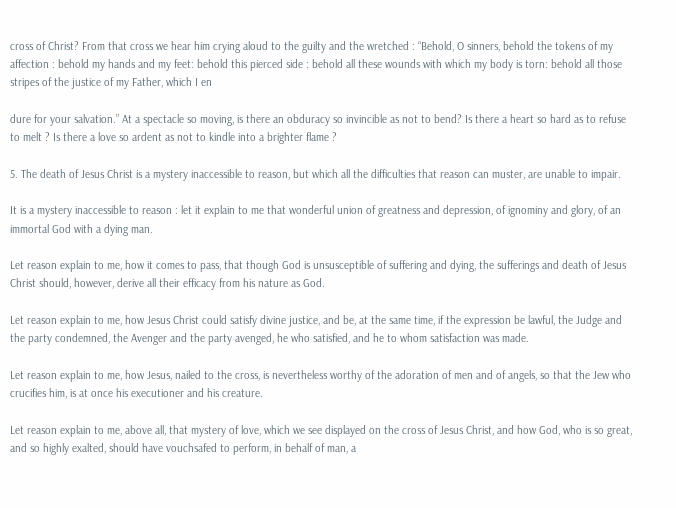cross of Christ? From that cross we hear him crying aloud to the guilty and the wretched : “Behold, O sinners, behold the tokens of my affection : behold my hands and my feet: behold this pierced side : behold all these wounds with which my body is torn: behold all those stripes of the justice of my Father, which I en

dure for your salvation.” At a spectacle so moving, is there an obduracy so invincible as not to bend? Is there a heart so hard as to refuse to melt ? Is there a love so ardent as not to kindle into a brighter flame ?

5. The death of Jesus Christ is a mystery inaccessible to reason, but which all the difficulties that reason can muster, are unable to impair.

It is a mystery inaccessible to reason : let it explain to me that wonderful union of greatness and depression, of ignominy and glory, of an immortal God with a dying man.

Let reason explain to me, how it comes to pass, that though God is unsusceptible of suffering and dying, the sufferings and death of Jesus Christ should, however, derive all their efficacy from his nature as God.

Let reason explain to me, how Jesus Christ could satisfy divine justice, and be, at the same time, if the expression be lawful, the Judge and the party condemned, the Avenger and the party avenged, he who satisfied, and he to whom satisfaction was made.

Let reason explain to me, how Jesus, nailed to the cross, is nevertheless worthy of the adoration of men and of angels, so that the Jew who crucifies him, is at once his executioner and his creature.

Let reason explain to me, above all, that mystery of love, which we see displayed on the cross of Jesus Christ, and how God, who is so great, and so highly exalted, should have vouchsafed to perform, in behalf of man, a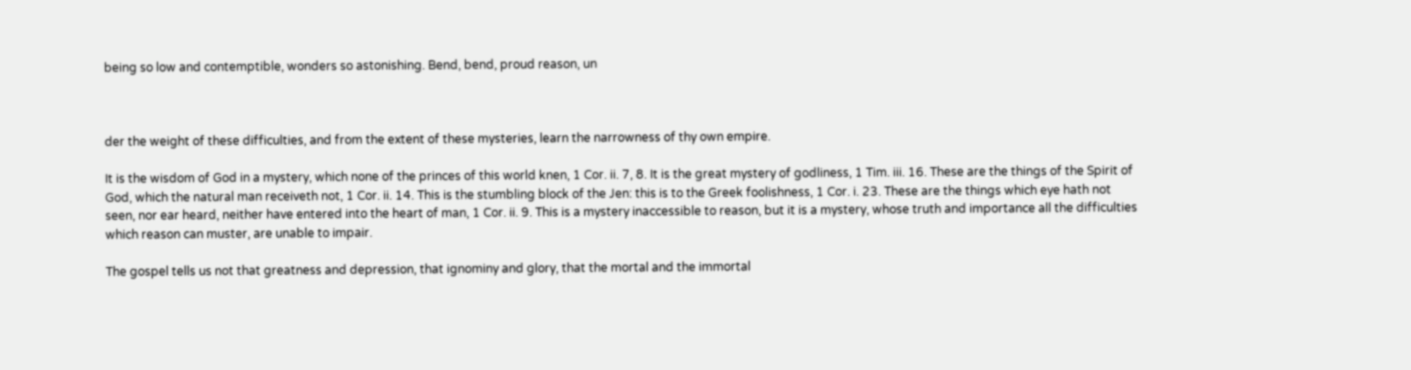being so low and contemptible, wonders so astonishing. Bend, bend, proud reason, un



der the weight of these difficulties, and from the extent of these mysteries, learn the narrowness of thy own empire.

It is the wisdom of God in a mystery, which none of the princes of this world knen, 1 Cor. ii. 7, 8. It is the great mystery of godliness, 1 Tim. iii. 16. These are the things of the Spirit of God, which the natural man receiveth not, 1 Cor. ii. 14. This is the stumbling block of the Jen: this is to the Greek foolishness, 1 Cor. i. 23. These are the things which eye hath not seen, nor ear heard, neither have entered into the heart of man, 1 Cor. ii. 9. This is a mystery inaccessible to reason, but it is a mystery, whose truth and importance all the difficulties which reason can muster, are unable to impair.

The gospel tells us not that greatness and depression, that ignominy and glory, that the mortal and the immortal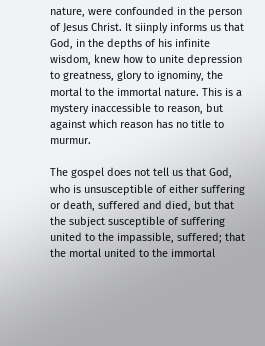nature, were confounded in the person of Jesus Christ. It siinply informs us that God, in the depths of his infinite wisdom, knew how to unite depression to greatness, glory to ignominy, the mortal to the immortal nature. This is a mystery inaccessible to reason, but against which reason has no title to murmur.

The gospel does not tell us that God, who is unsusceptible of either suffering or death, suffered and died, but that the subject susceptible of suffering united to the impassible, suffered; that the mortal united to the immortal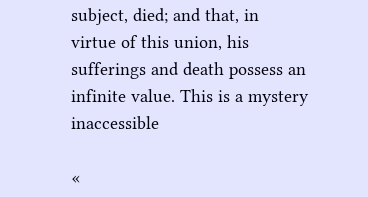subject, died; and that, in virtue of this union, his sufferings and death possess an infinite value. This is a mystery inaccessible

«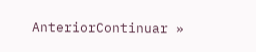AnteriorContinuar »